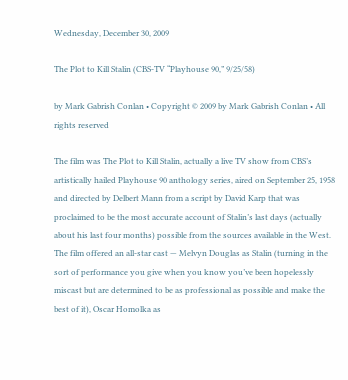Wednesday, December 30, 2009

The Plot to Kill Stalin (CBS-TV “Playhouse 90,” 9/25/58)

by Mark Gabrish Conlan • Copyright © 2009 by Mark Gabrish Conlan • All rights reserved

The film was The Plot to Kill Stalin, actually a live TV show from CBS’s artistically hailed Playhouse 90 anthology series, aired on September 25, 1958 and directed by Delbert Mann from a script by David Karp that was proclaimed to be the most accurate account of Stalin’s last days (actually about his last four months) possible from the sources available in the West. The film offered an all-star cast — Melvyn Douglas as Stalin (turning in the sort of performance you give when you know you’ve been hopelessly miscast but are determined to be as professional as possible and make the best of it), Oscar Homolka as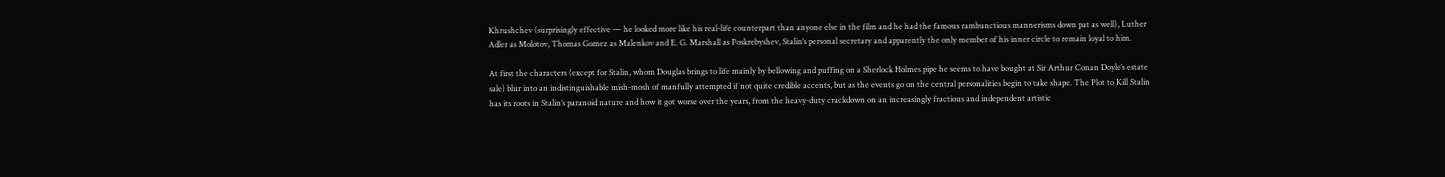Khrushchev (surprisingly effective — he looked more like his real-life counterpart than anyone else in the film and he had the famous rambunctious mannerisms down pat as well), Luther Adler as Molotov, Thomas Gomez as Malenkov and E. G. Marshall as Poskrebyshev, Stalin’s personal secretary and apparently the only member of his inner circle to remain loyal to him.

At first the characters (except for Stalin, whom Douglas brings to life mainly by bellowing and puffing on a Sherlock Holmes pipe he seems to have bought at Sir Arthur Conan Doyle’s estate sale) blur into an indistinguishable mish-mosh of manfully attempted if not quite credible accents, but as the events go on the central personalities begin to take shape. The Plot to Kill Stalin has its roots in Stalin’s paranoid nature and how it got worse over the years, from the heavy-duty crackdown on an increasingly fractious and independent artistic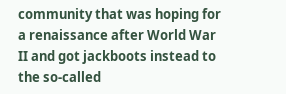community that was hoping for a renaissance after World War II and got jackboots instead to the so-called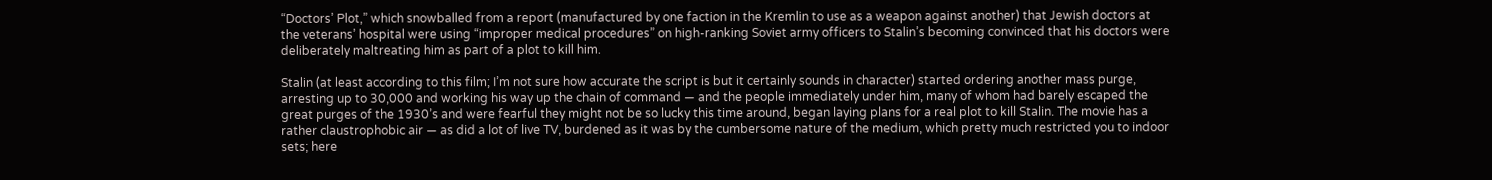“Doctors’ Plot,” which snowballed from a report (manufactured by one faction in the Kremlin to use as a weapon against another) that Jewish doctors at the veterans’ hospital were using “improper medical procedures” on high-ranking Soviet army officers to Stalin’s becoming convinced that his doctors were deliberately maltreating him as part of a plot to kill him.

Stalin (at least according to this film; I’m not sure how accurate the script is but it certainly sounds in character) started ordering another mass purge, arresting up to 30,000 and working his way up the chain of command — and the people immediately under him, many of whom had barely escaped the great purges of the 1930’s and were fearful they might not be so lucky this time around, began laying plans for a real plot to kill Stalin. The movie has a rather claustrophobic air — as did a lot of live TV, burdened as it was by the cumbersome nature of the medium, which pretty much restricted you to indoor sets; here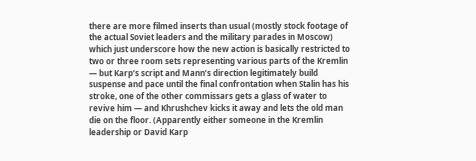there are more filmed inserts than usual (mostly stock footage of the actual Soviet leaders and the military parades in Moscow) which just underscore how the new action is basically restricted to two or three room sets representing various parts of the Kremlin — but Karp’s script and Mann’s direction legitimately build suspense and pace until the final confrontation when Stalin has his stroke, one of the other commissars gets a glass of water to revive him — and Khrushchev kicks it away and lets the old man die on the floor. (Apparently either someone in the Kremlin leadership or David Karp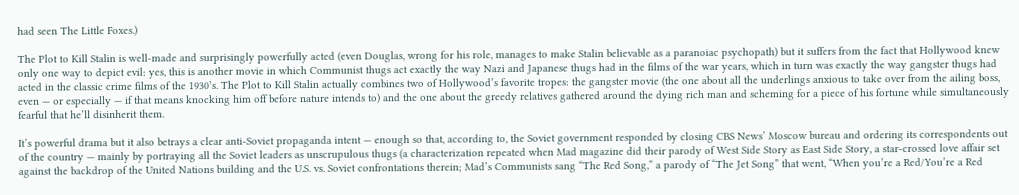had seen The Little Foxes.)

The Plot to Kill Stalin is well-made and surprisingly powerfully acted (even Douglas, wrong for his role, manages to make Stalin believable as a paranoiac psychopath) but it suffers from the fact that Hollywood knew only one way to depict evil: yes, this is another movie in which Communist thugs act exactly the way Nazi and Japanese thugs had in the films of the war years, which in turn was exactly the way gangster thugs had acted in the classic crime films of the 1930’s. The Plot to Kill Stalin actually combines two of Hollywood’s favorite tropes: the gangster movie (the one about all the underlings anxious to take over from the ailing boss, even — or especially — if that means knocking him off before nature intends to) and the one about the greedy relatives gathered around the dying rich man and scheming for a piece of his fortune while simultaneously fearful that he’ll disinherit them.

It’s powerful drama but it also betrays a clear anti-Soviet propaganda intent — enough so that, according to, the Soviet government responded by closing CBS News’ Moscow bureau and ordering its correspondents out of the country — mainly by portraying all the Soviet leaders as unscrupulous thugs (a characterization repeated when Mad magazine did their parody of West Side Story as East Side Story, a star-crossed love affair set against the backdrop of the United Nations building and the U.S. vs. Soviet confrontations therein; Mad’s Communists sang “The Red Song,” a parody of “The Jet Song” that went, “When you’re a Red/You’re a Red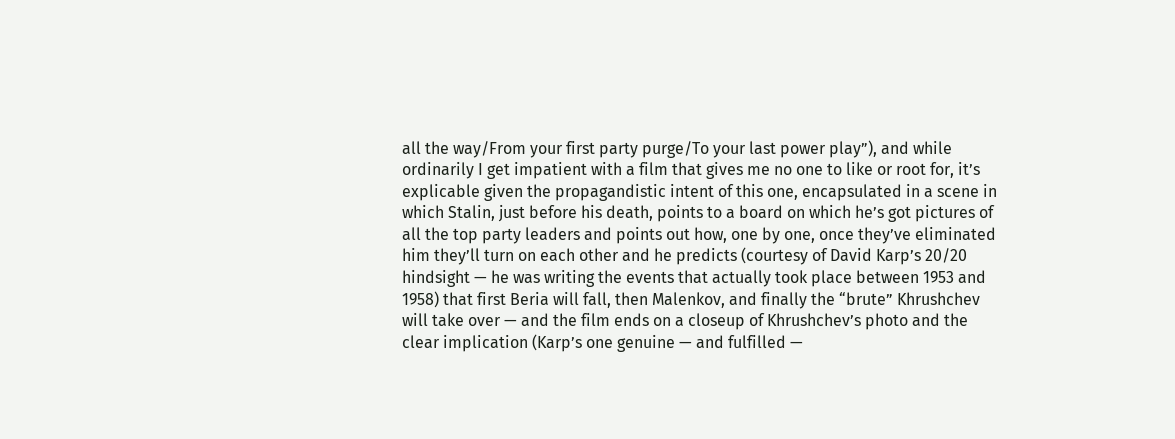all the way/From your first party purge/To your last power play”), and while ordinarily I get impatient with a film that gives me no one to like or root for, it’s explicable given the propagandistic intent of this one, encapsulated in a scene in which Stalin, just before his death, points to a board on which he’s got pictures of all the top party leaders and points out how, one by one, once they’ve eliminated him they’ll turn on each other and he predicts (courtesy of David Karp’s 20/20 hindsight — he was writing the events that actually took place between 1953 and 1958) that first Beria will fall, then Malenkov, and finally the “brute” Khrushchev will take over — and the film ends on a closeup of Khrushchev’s photo and the clear implication (Karp’s one genuine — and fulfilled —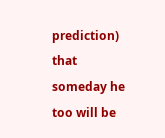prediction) that someday he too will be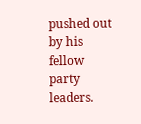pushed out by his fellow party leaders.